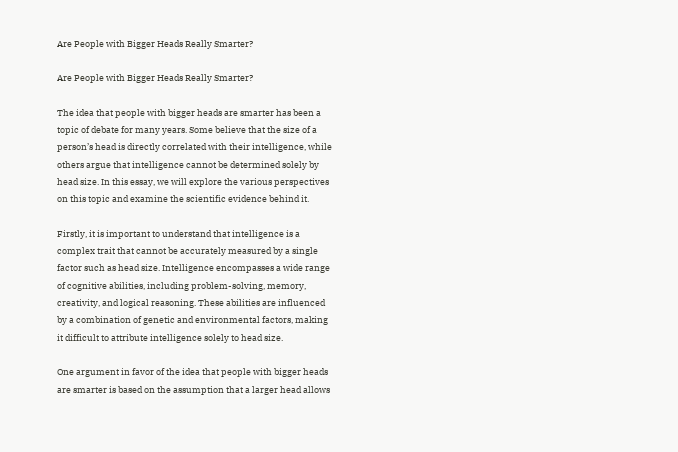Are People with Bigger Heads Really Smarter?

Are People with Bigger Heads Really Smarter?

The idea that people with bigger heads are smarter has been a topic of debate for many years. Some believe that the size of a person’s head is directly correlated with their intelligence, while others argue that intelligence cannot be determined solely by head size. In this essay, we will explore the various perspectives on this topic and examine the scientific evidence behind it.

Firstly, it is important to understand that intelligence is a complex trait that cannot be accurately measured by a single factor such as head size. Intelligence encompasses a wide range of cognitive abilities, including problem-solving, memory, creativity, and logical reasoning. These abilities are influenced by a combination of genetic and environmental factors, making it difficult to attribute intelligence solely to head size.

One argument in favor of the idea that people with bigger heads are smarter is based on the assumption that a larger head allows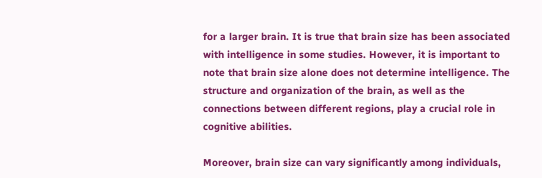for a larger brain. It is true that brain size has been associated with intelligence in some studies. However, it is important to note that brain size alone does not determine intelligence. The structure and organization of the brain, as well as the connections between different regions, play a crucial role in cognitive abilities.

Moreover, brain size can vary significantly among individuals,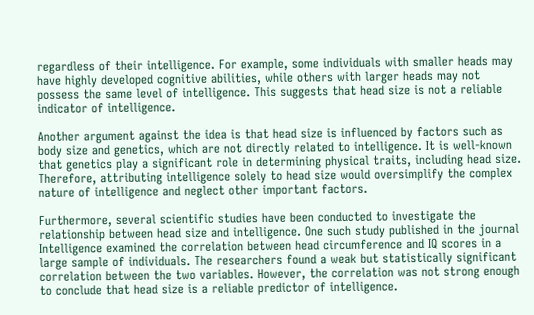regardless of their intelligence. For example, some individuals with smaller heads may have highly developed cognitive abilities, while others with larger heads may not possess the same level of intelligence. This suggests that head size is not a reliable indicator of intelligence.

Another argument against the idea is that head size is influenced by factors such as body size and genetics, which are not directly related to intelligence. It is well-known that genetics play a significant role in determining physical traits, including head size. Therefore, attributing intelligence solely to head size would oversimplify the complex nature of intelligence and neglect other important factors.

Furthermore, several scientific studies have been conducted to investigate the relationship between head size and intelligence. One such study published in the journal Intelligence examined the correlation between head circumference and IQ scores in a large sample of individuals. The researchers found a weak but statistically significant correlation between the two variables. However, the correlation was not strong enough to conclude that head size is a reliable predictor of intelligence.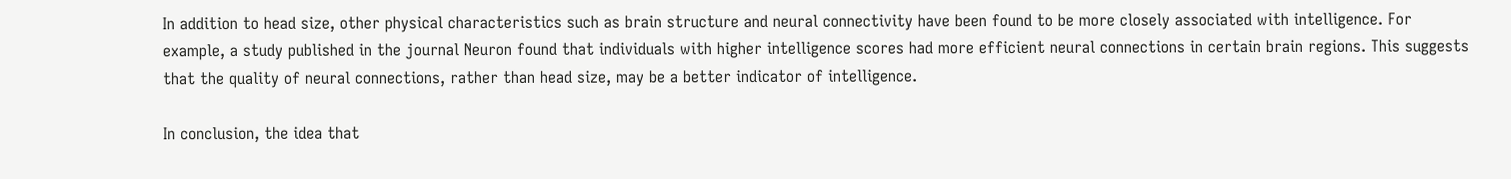In addition to head size, other physical characteristics such as brain structure and neural connectivity have been found to be more closely associated with intelligence. For example, a study published in the journal Neuron found that individuals with higher intelligence scores had more efficient neural connections in certain brain regions. This suggests that the quality of neural connections, rather than head size, may be a better indicator of intelligence.

In conclusion, the idea that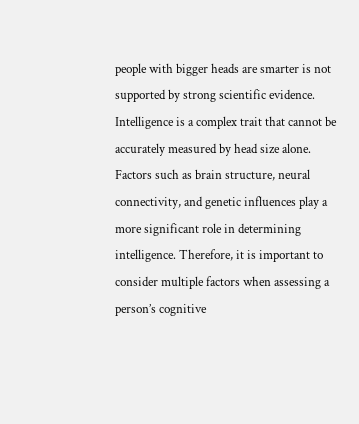people with bigger heads are smarter is not supported by strong scientific evidence. Intelligence is a complex trait that cannot be accurately measured by head size alone. Factors such as brain structure, neural connectivity, and genetic influences play a more significant role in determining intelligence. Therefore, it is important to consider multiple factors when assessing a person’s cognitive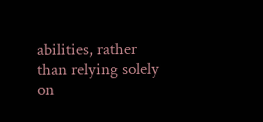abilities, rather than relying solely on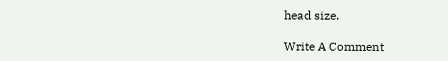head size.

Write A Comment